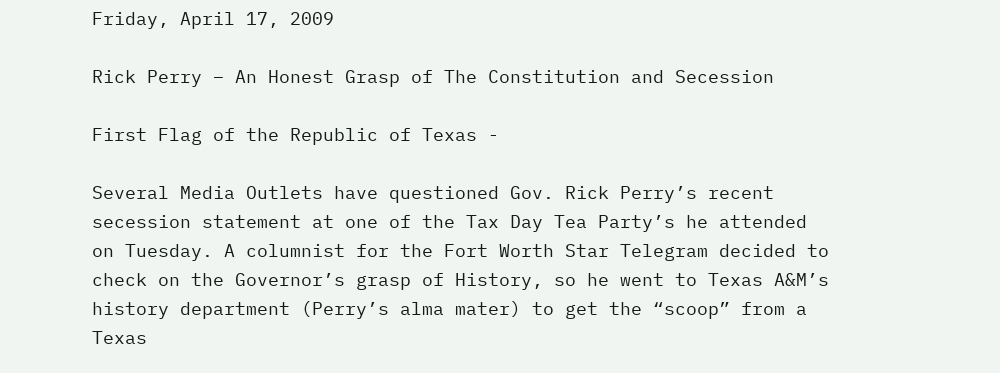Friday, April 17, 2009

Rick Perry – An Honest Grasp of The Constitution and Secession

First Flag of the Republic of Texas -

Several Media Outlets have questioned Gov. Rick Perry’s recent secession statement at one of the Tax Day Tea Party’s he attended on Tuesday. A columnist for the Fort Worth Star Telegram decided to check on the Governor’s grasp of History, so he went to Texas A&M’s history department (Perry’s alma mater) to get the “scoop” from a Texas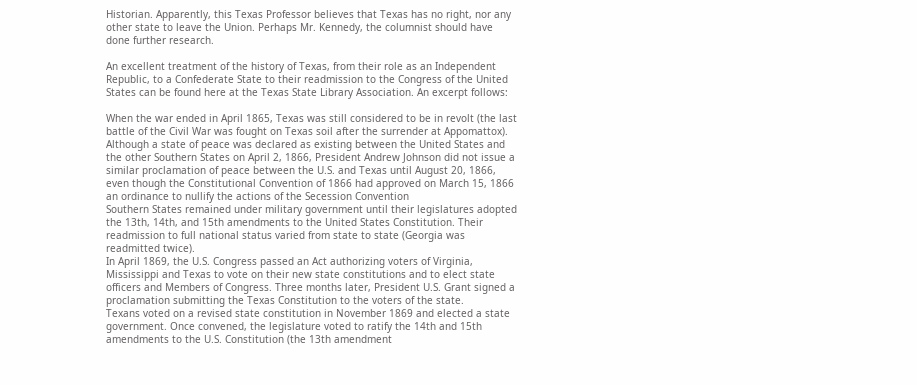Historian. Apparently, this Texas Professor believes that Texas has no right, nor any other state to leave the Union. Perhaps Mr. Kennedy, the columnist should have done further research.

An excellent treatment of the history of Texas, from their role as an Independent Republic, to a Confederate State to their readmission to the Congress of the United States can be found here at the Texas State Library Association. An excerpt follows:

When the war ended in April 1865, Texas was still considered to be in revolt (the last battle of the Civil War was fought on Texas soil after the surrender at Appomattox). Although a state of peace was declared as existing between the United States and the other Southern States on April 2, 1866, President Andrew Johnson did not issue a similar proclamation of peace between the U.S. and Texas until August 20, 1866, even though the Constitutional Convention of 1866 had approved on March 15, 1866 an ordinance to nullify the actions of the Secession Convention
Southern States remained under military government until their legislatures adopted the 13th, 14th, and 15th amendments to the United States Constitution. Their readmission to full national status varied from state to state (Georgia was readmitted twice).
In April 1869, the U.S. Congress passed an Act authorizing voters of Virginia, Mississippi and Texas to vote on their new state constitutions and to elect state officers and Members of Congress. Three months later, President U.S. Grant signed a proclamation submitting the Texas Constitution to the voters of the state.
Texans voted on a revised state constitution in November 1869 and elected a state government. Once convened, the legislature voted to ratify the 14th and 15th amendments to the U.S. Constitution (the 13th amendment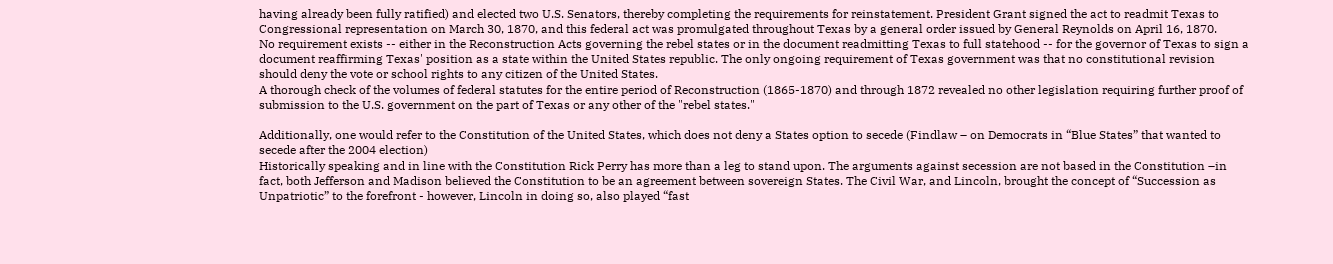having already been fully ratified) and elected two U.S. Senators, thereby completing the requirements for reinstatement. President Grant signed the act to readmit Texas to Congressional representation on March 30, 1870, and this federal act was promulgated throughout Texas by a general order issued by General Reynolds on April 16, 1870.
No requirement exists -- either in the Reconstruction Acts governing the rebel states or in the document readmitting Texas to full statehood -- for the governor of Texas to sign a document reaffirming Texas' position as a state within the United States republic. The only ongoing requirement of Texas government was that no constitutional revision should deny the vote or school rights to any citizen of the United States.
A thorough check of the volumes of federal statutes for the entire period of Reconstruction (1865-1870) and through 1872 revealed no other legislation requiring further proof of submission to the U.S. government on the part of Texas or any other of the "rebel states."

Additionally, one would refer to the Constitution of the United States, which does not deny a States option to secede (Findlaw – on Democrats in “Blue States” that wanted to secede after the 2004 election)
Historically speaking and in line with the Constitution Rick Perry has more than a leg to stand upon. The arguments against secession are not based in the Constitution –in fact, both Jefferson and Madison believed the Constitution to be an agreement between sovereign States. The Civil War, and Lincoln, brought the concept of “Succession as Unpatriotic” to the forefront - however, Lincoln in doing so, also played “fast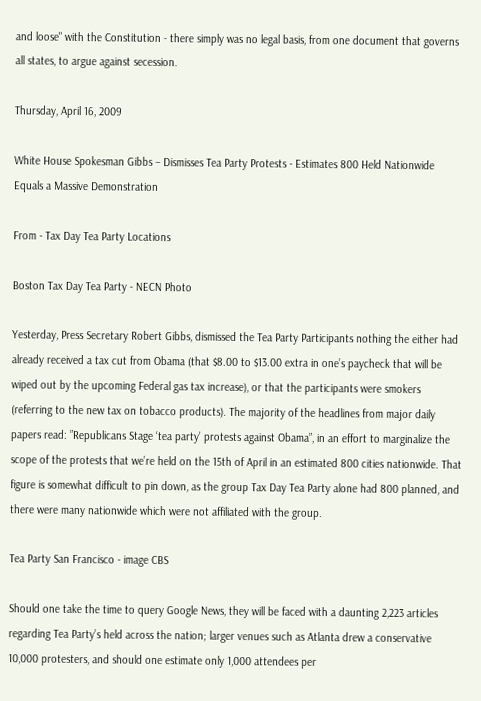and loose" with the Constitution - there simply was no legal basis, from one document that governs all states, to argue against secession.

Thursday, April 16, 2009

White House Spokesman Gibbs – Dismisses Tea Party Protests - Estimates 800 Held Nationwide Equals a Massive Demonstration

From - Tax Day Tea Party Locations

Boston Tax Day Tea Party - NECN Photo

Yesterday, Press Secretary Robert Gibbs, dismissed the Tea Party Participants nothing the either had already received a tax cut from Obama (that $8.00 to $13.00 extra in one’s paycheck that will be wiped out by the upcoming Federal gas tax increase), or that the participants were smokers (referring to the new tax on tobacco products). The majority of the headlines from major daily papers read: ”Republicans Stage ‘tea party’ protests against Obama”, in an effort to marginalize the scope of the protests that we’re held on the 15th of April in an estimated 800 cities nationwide. That figure is somewhat difficult to pin down, as the group Tax Day Tea Party alone had 800 planned, and there were many nationwide which were not affiliated with the group.

Tea Party San Francisco - image CBS

Should one take the time to query Google News, they will be faced with a daunting 2,223 articles regarding Tea Party’s held across the nation; larger venues such as Atlanta drew a conservative 10,000 protesters, and should one estimate only 1,000 attendees per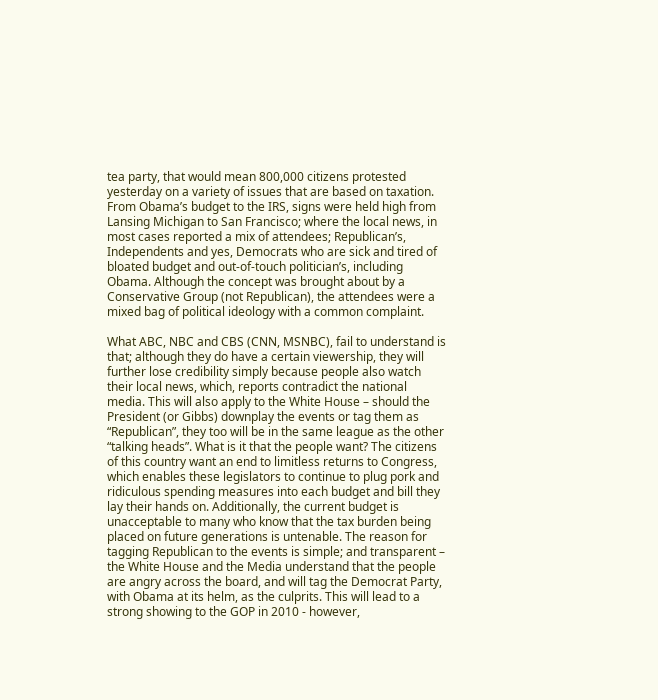tea party, that would mean 800,000 citizens protested yesterday on a variety of issues that are based on taxation. From Obama’s budget to the IRS, signs were held high from Lansing Michigan to San Francisco; where the local news, in most cases reported a mix of attendees; Republican’s, Independents and yes, Democrats who are sick and tired of bloated budget and out-of-touch politician’s, including Obama. Although the concept was brought about by a Conservative Group (not Republican), the attendees were a mixed bag of political ideology with a common complaint.

What ABC, NBC and CBS (CNN, MSNBC), fail to understand is that; although they do have a certain viewership, they will further lose credibility simply because people also watch their local news, which, reports contradict the national media. This will also apply to the White House – should the President (or Gibbs) downplay the events or tag them as “Republican”, they too will be in the same league as the other “talking heads”. What is it that the people want? The citizens of this country want an end to limitless returns to Congress, which enables these legislators to continue to plug pork and ridiculous spending measures into each budget and bill they lay their hands on. Additionally, the current budget is unacceptable to many who know that the tax burden being placed on future generations is untenable. The reason for tagging Republican to the events is simple; and transparent – the White House and the Media understand that the people are angry across the board, and will tag the Democrat Party, with Obama at its helm, as the culprits. This will lead to a strong showing to the GOP in 2010 - however,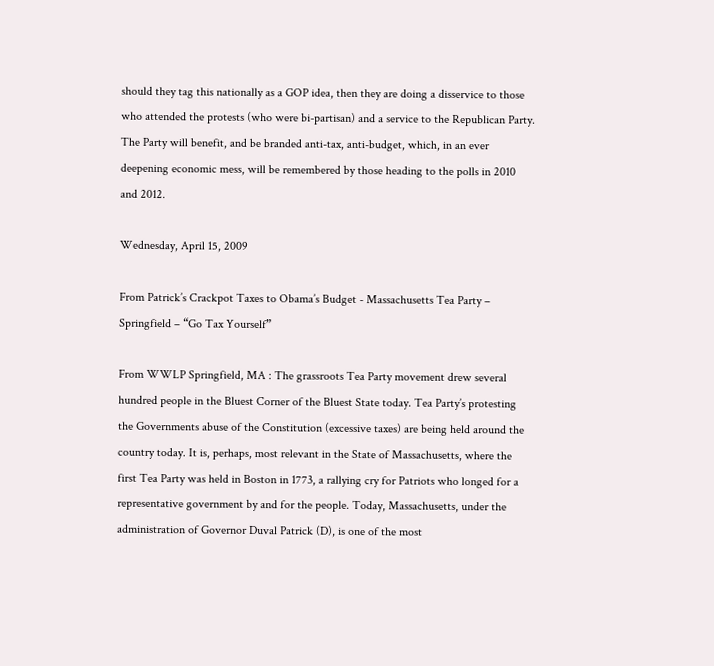should they tag this nationally as a GOP idea, then they are doing a disservice to those who attended the protests (who were bi-partisan) and a service to the Republican Party. The Party will benefit, and be branded anti-tax, anti-budget, which, in an ever deepening economic mess, will be remembered by those heading to the polls in 2010 and 2012.

Wednesday, April 15, 2009

From Patrick’s Crackpot Taxes to Obama’s Budget - Massachusetts Tea Party – Springfield – “Go Tax Yourself”

From WWLP Springfield, MA : The grassroots Tea Party movement drew several hundred people in the Bluest Corner of the Bluest State today. Tea Party’s protesting the Governments abuse of the Constitution (excessive taxes) are being held around the country today. It is, perhaps, most relevant in the State of Massachusetts, where the first Tea Party was held in Boston in 1773, a rallying cry for Patriots who longed for a representative government by and for the people. Today, Massachusetts, under the administration of Governor Duval Patrick (D), is one of the most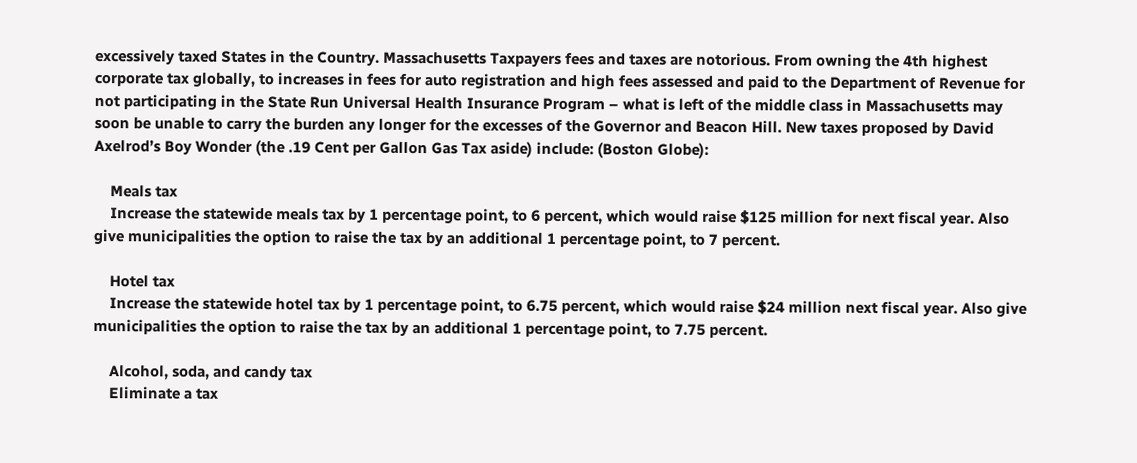excessively taxed States in the Country. Massachusetts Taxpayers fees and taxes are notorious. From owning the 4th highest corporate tax globally, to increases in fees for auto registration and high fees assessed and paid to the Department of Revenue for not participating in the State Run Universal Health Insurance Program – what is left of the middle class in Massachusetts may soon be unable to carry the burden any longer for the excesses of the Governor and Beacon Hill. New taxes proposed by David Axelrod’s Boy Wonder (the .19 Cent per Gallon Gas Tax aside) include: (Boston Globe):

    Meals tax
    Increase the statewide meals tax by 1 percentage point, to 6 percent, which would raise $125 million for next fiscal year. Also give municipalities the option to raise the tax by an additional 1 percentage point, to 7 percent.

    Hotel tax
    Increase the statewide hotel tax by 1 percentage point, to 6.75 percent, which would raise $24 million next fiscal year. Also give municipalities the option to raise the tax by an additional 1 percentage point, to 7.75 percent.

    Alcohol, soda, and candy tax
    Eliminate a tax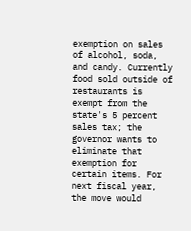exemption on sales of alcohol, soda, and candy. Currently food sold outside of restaurants is exempt from the state's 5 percent sales tax; the governor wants to eliminate that exemption for certain items. For next fiscal year, the move would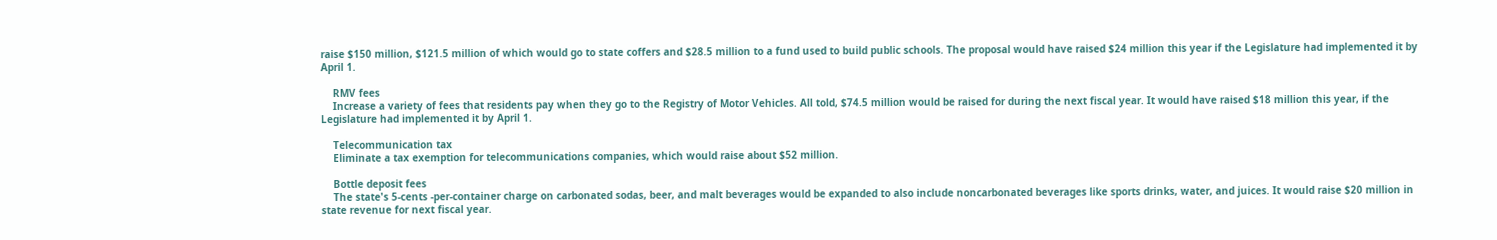raise $150 million, $121.5 million of which would go to state coffers and $28.5 million to a fund used to build public schools. The proposal would have raised $24 million this year if the Legislature had implemented it by April 1.

    RMV fees
    Increase a variety of fees that residents pay when they go to the Registry of Motor Vehicles. All told, $74.5 million would be raised for during the next fiscal year. It would have raised $18 million this year, if the Legislature had implemented it by April 1.

    Telecommunication tax
    Eliminate a tax exemption for telecommunications companies, which would raise about $52 million.

    Bottle deposit fees
    The state's 5-cents -per-container charge on carbonated sodas, beer, and malt beverages would be expanded to also include noncarbonated beverages like sports drinks, water, and juices. It would raise $20 million in state revenue for next fiscal year.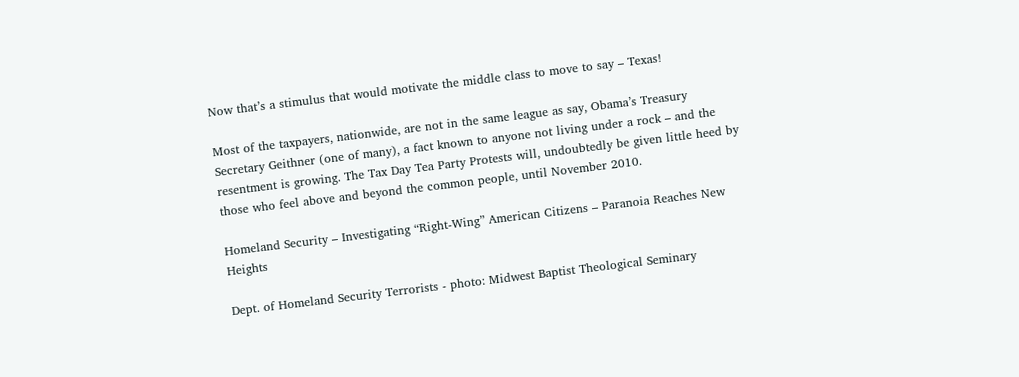Now that’s a stimulus that would motivate the middle class to move to say – Texas!

Most of the taxpayers, nationwide, are not in the same league as say, Obama’s Treasury Secretary Geithner (one of many), a fact known to anyone not living under a rock – and the resentment is growing. The Tax Day Tea Party Protests will, undoubtedly be given little heed by those who feel above and beyond the common people, until November 2010.

Homeland Security – Investigating “Right-Wing” American Citizens – Paranoia Reaches New Heights

Dept. of Homeland Security Terrorists - photo: Midwest Baptist Theological Seminary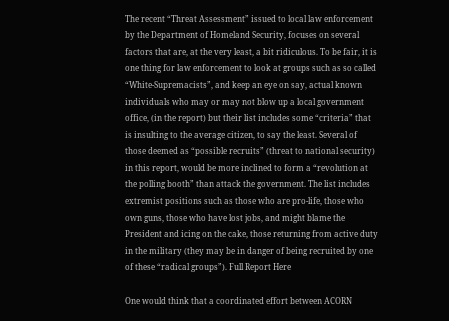The recent “Threat Assessment” issued to local law enforcement by the Department of Homeland Security, focuses on several factors that are, at the very least, a bit ridiculous. To be fair, it is one thing for law enforcement to look at groups such as so called “White-Supremacists”, and keep an eye on say, actual known individuals who may or may not blow up a local government office, (in the report) but their list includes some “criteria” that is insulting to the average citizen, to say the least. Several of those deemed as “possible recruits” (threat to national security) in this report, would be more inclined to form a “revolution at the polling booth” than attack the government. The list includes extremist positions such as those who are pro-life, those who own guns, those who have lost jobs, and might blame the President and icing on the cake, those returning from active duty in the military (they may be in danger of being recruited by one of these “radical groups”). Full Report Here

One would think that a coordinated effort between ACORN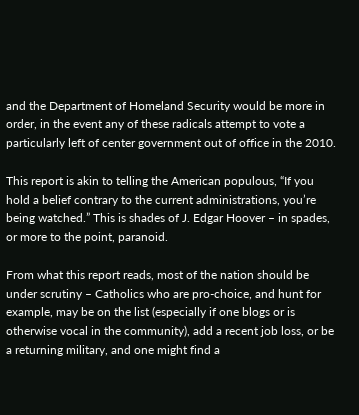and the Department of Homeland Security would be more in order, in the event any of these radicals attempt to vote a particularly left of center government out of office in the 2010.

This report is akin to telling the American populous, “If you hold a belief contrary to the current administrations, you’re being watched.” This is shades of J. Edgar Hoover – in spades, or more to the point, paranoid.

From what this report reads, most of the nation should be under scrutiny – Catholics who are pro-choice, and hunt for example, may be on the list (especially if one blogs or is otherwise vocal in the community), add a recent job loss, or be a returning military, and one might find a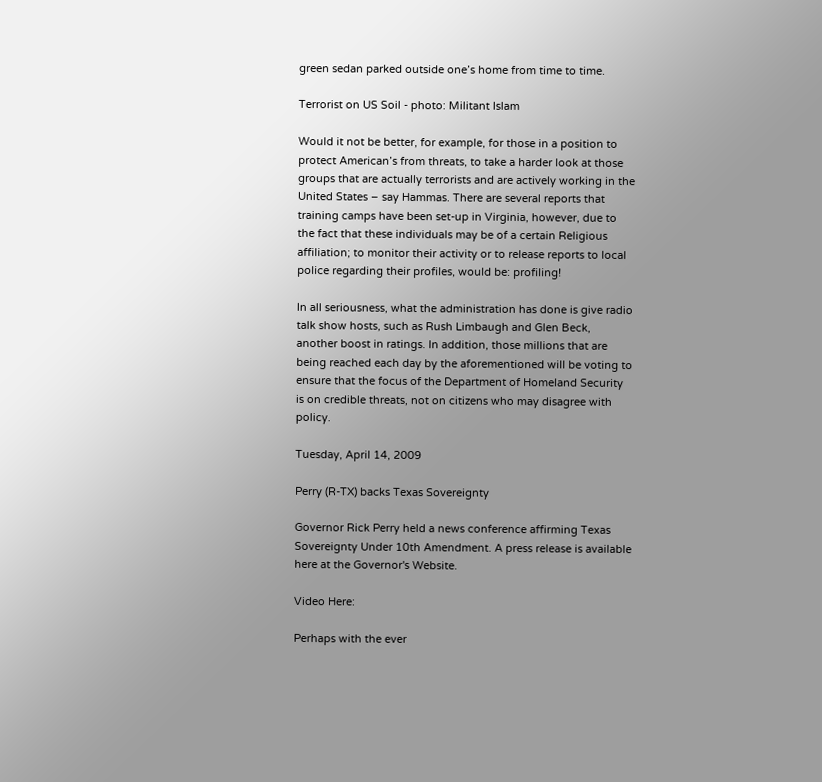green sedan parked outside one’s home from time to time.

Terrorist on US Soil - photo: Militant Islam

Would it not be better, for example, for those in a position to protect American’s from threats, to take a harder look at those groups that are actually terrorists and are actively working in the United States – say Hammas. There are several reports that training camps have been set-up in Virginia, however, due to the fact that these individuals may be of a certain Religious affiliation; to monitor their activity or to release reports to local police regarding their profiles, would be: profiling!

In all seriousness, what the administration has done is give radio talk show hosts, such as Rush Limbaugh and Glen Beck, another boost in ratings. In addition, those millions that are being reached each day by the aforementioned will be voting to ensure that the focus of the Department of Homeland Security is on credible threats, not on citizens who may disagree with policy.

Tuesday, April 14, 2009

Perry (R-TX) backs Texas Sovereignty

Governor Rick Perry held a news conference affirming Texas Sovereignty Under 10th Amendment. A press release is available here at the Governor's Website.

Video Here:

Perhaps with the ever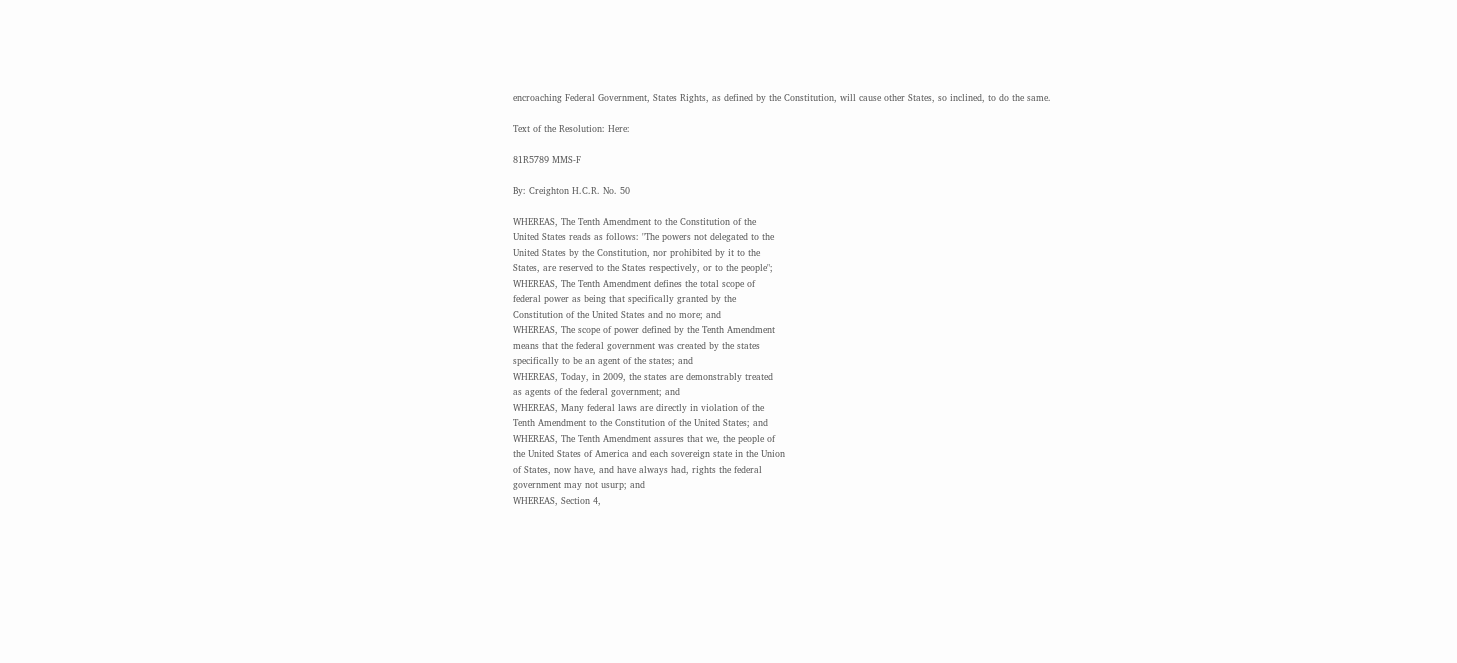encroaching Federal Government, States Rights, as defined by the Constitution, will cause other States, so inclined, to do the same.

Text of the Resolution: Here:

81R5789 MMS-F

By: Creighton H.C.R. No. 50

WHEREAS, The Tenth Amendment to the Constitution of the
United States reads as follows: "The powers not delegated to the
United States by the Constitution, nor prohibited by it to the
States, are reserved to the States respectively, or to the people";
WHEREAS, The Tenth Amendment defines the total scope of
federal power as being that specifically granted by the
Constitution of the United States and no more; and
WHEREAS, The scope of power defined by the Tenth Amendment
means that the federal government was created by the states
specifically to be an agent of the states; and
WHEREAS, Today, in 2009, the states are demonstrably treated
as agents of the federal government; and
WHEREAS, Many federal laws are directly in violation of the
Tenth Amendment to the Constitution of the United States; and
WHEREAS, The Tenth Amendment assures that we, the people of
the United States of America and each sovereign state in the Union
of States, now have, and have always had, rights the federal
government may not usurp; and
WHEREAS, Section 4,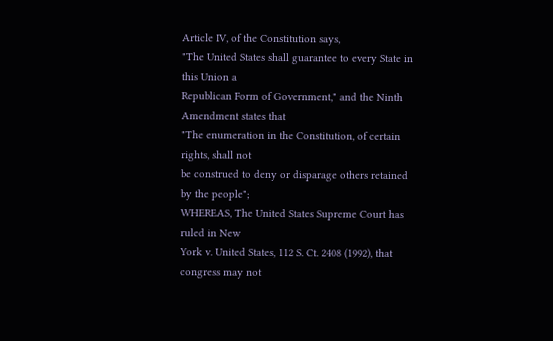Article IV, of the Constitution says,
"The United States shall guarantee to every State in this Union a
Republican Form of Government," and the Ninth Amendment states that
"The enumeration in the Constitution, of certain rights, shall not
be construed to deny or disparage others retained by the people";
WHEREAS, The United States Supreme Court has ruled in New
York v. United States, 112 S. Ct. 2408 (1992), that congress may not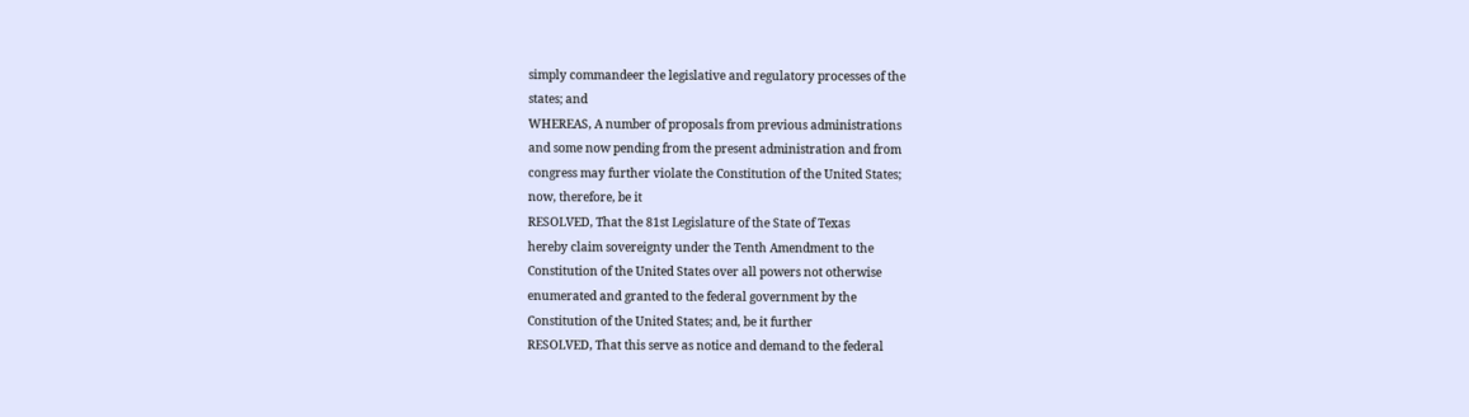simply commandeer the legislative and regulatory processes of the
states; and
WHEREAS, A number of proposals from previous administrations
and some now pending from the present administration and from
congress may further violate the Constitution of the United States;
now, therefore, be it
RESOLVED, That the 81st Legislature of the State of Texas
hereby claim sovereignty under the Tenth Amendment to the
Constitution of the United States over all powers not otherwise
enumerated and granted to the federal government by the
Constitution of the United States; and, be it further
RESOLVED, That this serve as notice and demand to the federal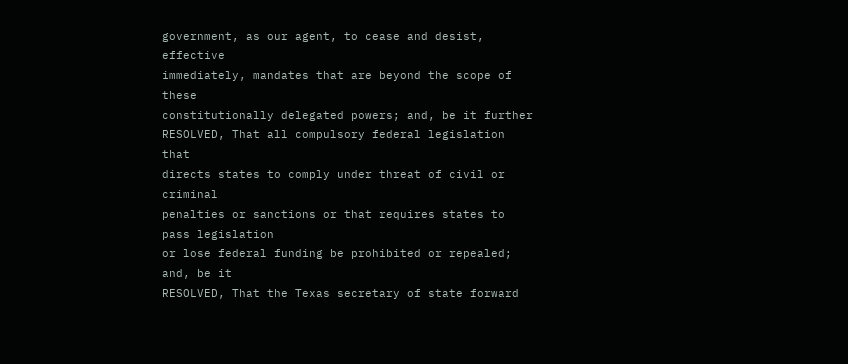government, as our agent, to cease and desist, effective
immediately, mandates that are beyond the scope of these
constitutionally delegated powers; and, be it further
RESOLVED, That all compulsory federal legislation that
directs states to comply under threat of civil or criminal
penalties or sanctions or that requires states to pass legislation
or lose federal funding be prohibited or repealed; and, be it
RESOLVED, That the Texas secretary of state forward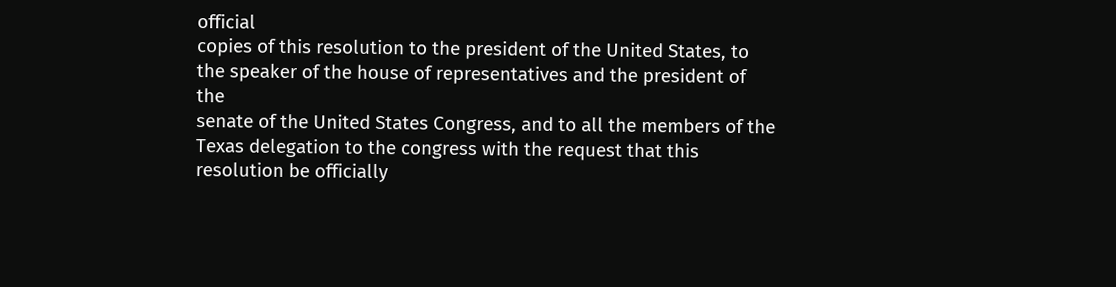official
copies of this resolution to the president of the United States, to
the speaker of the house of representatives and the president of the
senate of the United States Congress, and to all the members of the
Texas delegation to the congress with the request that this
resolution be officially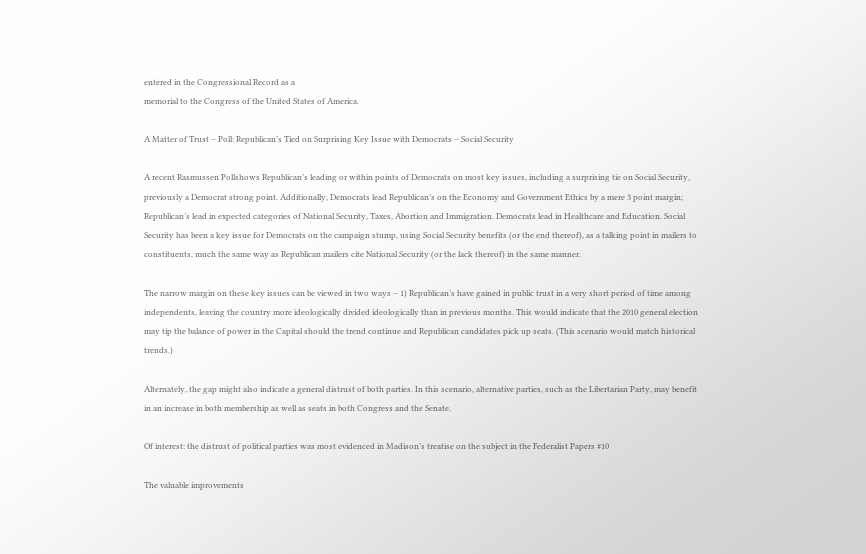entered in the Congressional Record as a
memorial to the Congress of the United States of America.

A Matter of Trust – Poll: Republican’s Tied on Surprising Key Issue with Democrats – Social Security

A recent Rasmussen Pollshows Republican’s leading or within points of Democrats on most key issues, including a surprising tie on Social Security, previously a Democrat strong point. Additionally, Democrats lead Republican’s on the Economy and Government Ethics by a mere 3 point margin; Republican’s lead in expected categories of National Security, Taxes, Abortion and Immigration. Democrats lead in Healthcare and Education. Social Security has been a key issue for Democrats on the campaign stump, using Social Security benefits (or the end thereof), as a talking point in mailers to constituents, much the same way as Republican mailers cite National Security (or the lack thereof) in the same manner.

The narrow margin on these key issues can be viewed in two ways – 1) Republican’s have gained in public trust in a very short period of time among independents, leaving the country more ideologically divided ideologically than in previous months. This would indicate that the 2010 general election may tip the balance of power in the Capital should the trend continue and Republican candidates pick up seats. (This scenario would match historical trends.)

Alternately, the gap might also indicate a general distrust of both parties. In this scenario, alternative parties, such as the Libertarian Party, may benefit in an increase in both membership as well as seats in both Congress and the Senate.

Of interest: the distrust of political parties was most evidenced in Madison’s treatise on the subject in the Federalist Papers #10

The valuable improvements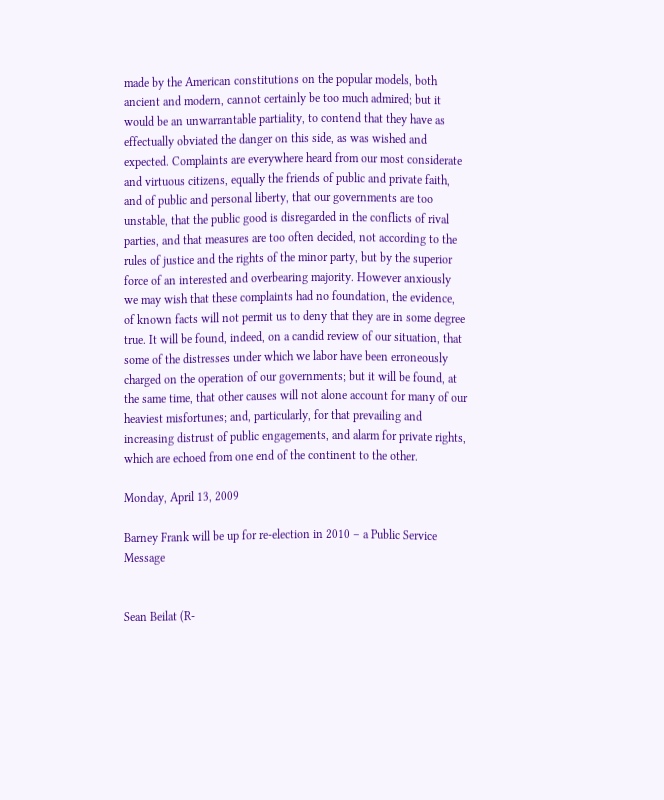made by the American constitutions on the popular models, both ancient and modern, cannot certainly be too much admired; but it would be an unwarrantable partiality, to contend that they have as effectually obviated the danger on this side, as was wished and expected. Complaints are everywhere heard from our most considerate and virtuous citizens, equally the friends of public and private faith, and of public and personal liberty, that our governments are too unstable, that the public good is disregarded in the conflicts of rival parties, and that measures are too often decided, not according to the rules of justice and the rights of the minor party, but by the superior force of an interested and overbearing majority. However anxiously we may wish that these complaints had no foundation, the evidence, of known facts will not permit us to deny that they are in some degree true. It will be found, indeed, on a candid review of our situation, that some of the distresses under which we labor have been erroneously charged on the operation of our governments; but it will be found, at the same time, that other causes will not alone account for many of our heaviest misfortunes; and, particularly, for that prevailing and increasing distrust of public engagements, and alarm for private rights, which are echoed from one end of the continent to the other.

Monday, April 13, 2009

Barney Frank will be up for re-election in 2010 – a Public Service Message


Sean Beilat (R-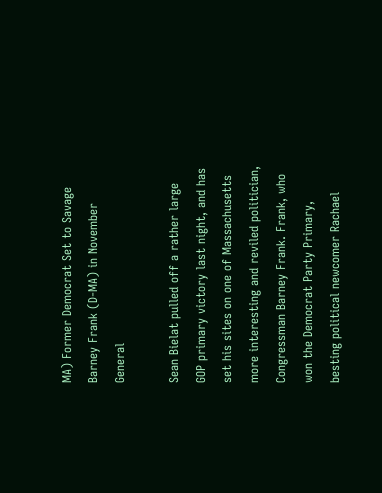MA) Former Democrat Set to Savage Barney Frank (D-MA) in November General

Sean Bielat pulled off a rather large GOP primary victory last night, and has set his sites on one of Massachusetts more interesting and reviled politician, Congressman Barney Frank. Frank, who won the Democrat Party Primary, besting political newcomer Rachael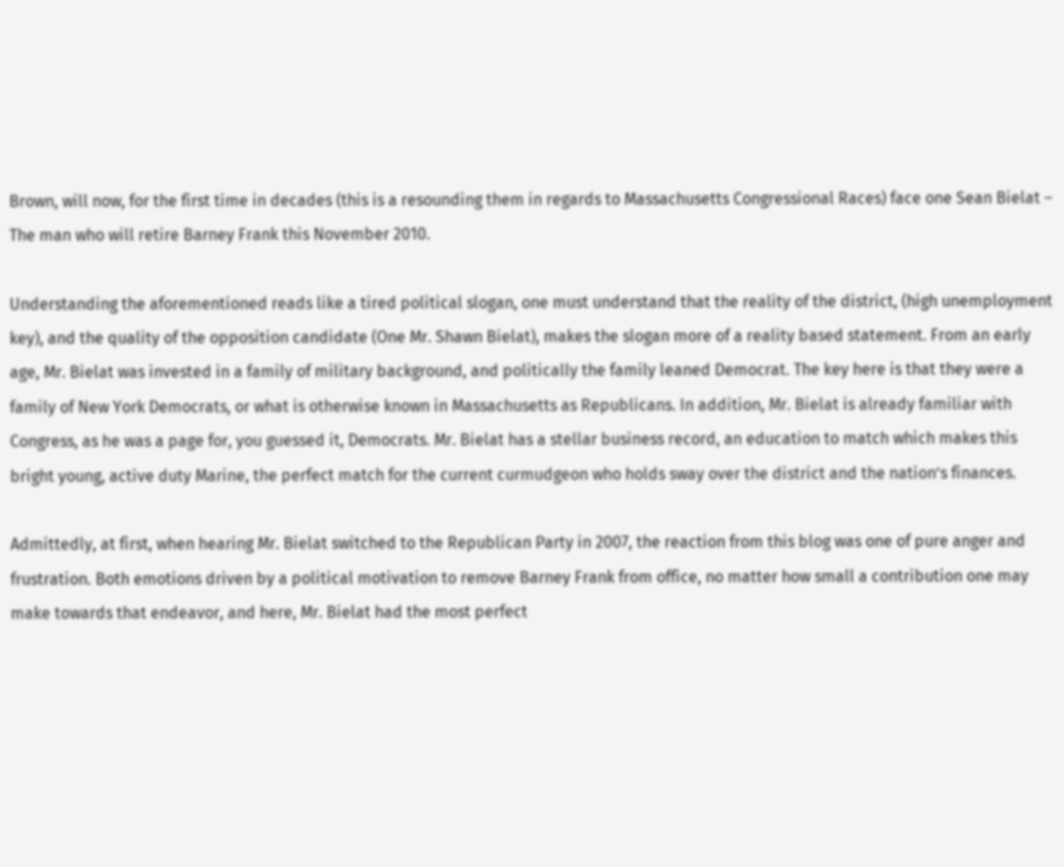Brown, will now, for the first time in decades (this is a resounding them in regards to Massachusetts Congressional Races) face one Sean Bielat – The man who will retire Barney Frank this November 2010.

Understanding the aforementioned reads like a tired political slogan, one must understand that the reality of the district, (high unemployment key), and the quality of the opposition candidate (One Mr. Shawn Bielat), makes the slogan more of a reality based statement. From an early age, Mr. Bielat was invested in a family of military background, and politically the family leaned Democrat. The key here is that they were a family of New York Democrats, or what is otherwise known in Massachusetts as Republicans. In addition, Mr. Bielat is already familiar with Congress, as he was a page for, you guessed it, Democrats. Mr. Bielat has a stellar business record, an education to match which makes this bright young, active duty Marine, the perfect match for the current curmudgeon who holds sway over the district and the nation’s finances.

Admittedly, at first, when hearing Mr. Bielat switched to the Republican Party in 2007, the reaction from this blog was one of pure anger and frustration. Both emotions driven by a political motivation to remove Barney Frank from office, no matter how small a contribution one may make towards that endeavor, and here, Mr. Bielat had the most perfect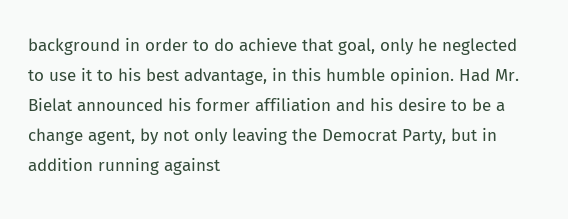background in order to do achieve that goal, only he neglected to use it to his best advantage, in this humble opinion. Had Mr. Bielat announced his former affiliation and his desire to be a change agent, by not only leaving the Democrat Party, but in addition running against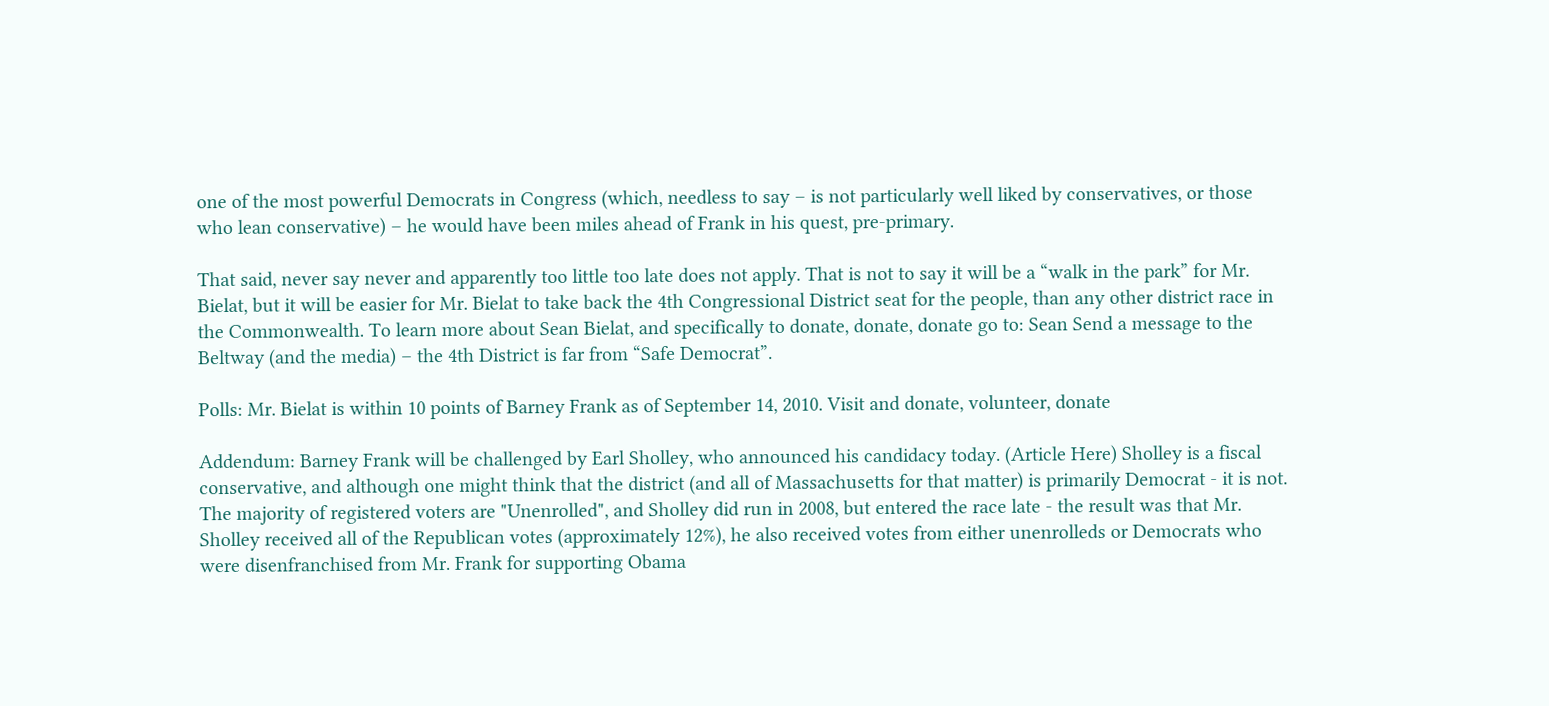one of the most powerful Democrats in Congress (which, needless to say – is not particularly well liked by conservatives, or those who lean conservative) – he would have been miles ahead of Frank in his quest, pre-primary.

That said, never say never and apparently too little too late does not apply. That is not to say it will be a “walk in the park” for Mr. Bielat, but it will be easier for Mr. Bielat to take back the 4th Congressional District seat for the people, than any other district race in the Commonwealth. To learn more about Sean Bielat, and specifically to donate, donate, donate go to: Sean Send a message to the Beltway (and the media) – the 4th District is far from “Safe Democrat”.

Polls: Mr. Bielat is within 10 points of Barney Frank as of September 14, 2010. Visit and donate, volunteer, donate

Addendum: Barney Frank will be challenged by Earl Sholley, who announced his candidacy today. (Article Here) Sholley is a fiscal conservative, and although one might think that the district (and all of Massachusetts for that matter) is primarily Democrat - it is not. The majority of registered voters are "Unenrolled", and Sholley did run in 2008, but entered the race late - the result was that Mr. Sholley received all of the Republican votes (approximately 12%), he also received votes from either unenrolleds or Democrats who were disenfranchised from Mr. Frank for supporting Obama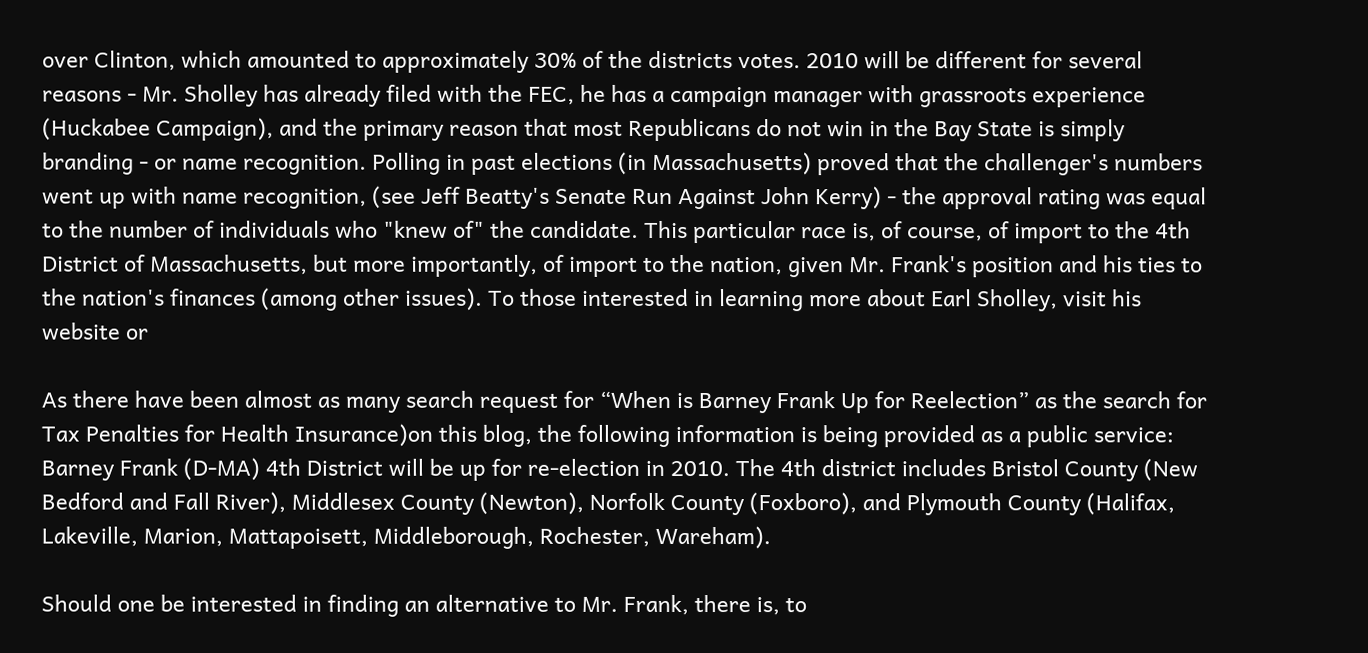over Clinton, which amounted to approximately 30% of the districts votes. 2010 will be different for several reasons - Mr. Sholley has already filed with the FEC, he has a campaign manager with grassroots experience (Huckabee Campaign), and the primary reason that most Republicans do not win in the Bay State is simply branding - or name recognition. Polling in past elections (in Massachusetts) proved that the challenger's numbers went up with name recognition, (see Jeff Beatty's Senate Run Against John Kerry) - the approval rating was equal to the number of individuals who "knew of" the candidate. This particular race is, of course, of import to the 4th District of Massachusetts, but more importantly, of import to the nation, given Mr. Frank's position and his ties to the nation's finances (among other issues). To those interested in learning more about Earl Sholley, visit his website or

As there have been almost as many search request for “When is Barney Frank Up for Reelection” as the search for Tax Penalties for Health Insurance)on this blog, the following information is being provided as a public service: Barney Frank (D-MA) 4th District will be up for re-election in 2010. The 4th district includes Bristol County (New Bedford and Fall River), Middlesex County (Newton), Norfolk County (Foxboro), and Plymouth County (Halifax, Lakeville, Marion, Mattapoisett, Middleborough, Rochester, Wareham).

Should one be interested in finding an alternative to Mr. Frank, there is, to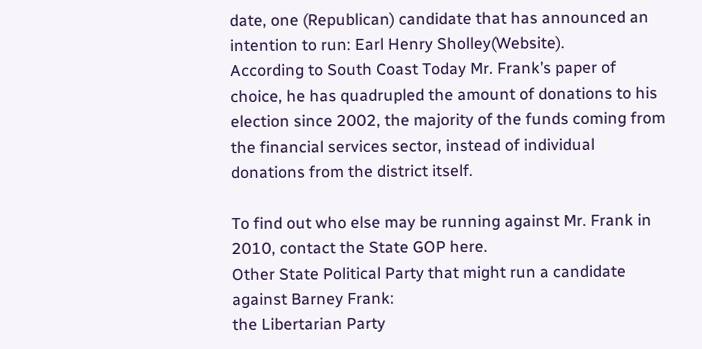date, one (Republican) candidate that has announced an intention to run: Earl Henry Sholley(Website).
According to South Coast Today Mr. Frank’s paper of choice, he has quadrupled the amount of donations to his election since 2002, the majority of the funds coming from
the financial services sector, instead of individual donations from the district itself.

To find out who else may be running against Mr. Frank in 2010, contact the State GOP here.
Other State Political Party that might run a candidate against Barney Frank:
the Libertarian Party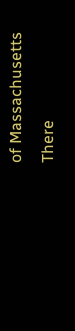of Massachusetts There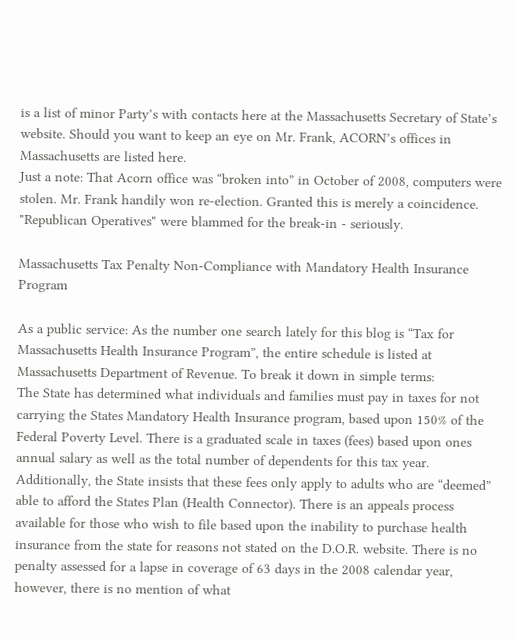is a list of minor Party’s with contacts here at the Massachusetts Secretary of State’s website. Should you want to keep an eye on Mr. Frank, ACORN’s offices in Massachusetts are listed here.
Just a note: That Acorn office was “broken into” in October of 2008, computers were stolen. Mr. Frank handily won re-election. Granted this is merely a coincidence. "Republican Operatives" were blammed for the break-in - seriously.

Massachusetts Tax Penalty Non-Compliance with Mandatory Health Insurance Program

As a public service: As the number one search lately for this blog is “Tax for Massachusetts Health Insurance Program”, the entire schedule is listed at Massachusetts Department of Revenue. To break it down in simple terms:
The State has determined what individuals and families must pay in taxes for not carrying the States Mandatory Health Insurance program, based upon 150% of the Federal Poverty Level. There is a graduated scale in taxes (fees) based upon ones annual salary as well as the total number of dependents for this tax year. Additionally, the State insists that these fees only apply to adults who are “deemed” able to afford the States Plan (Health Connector). There is an appeals process available for those who wish to file based upon the inability to purchase health insurance from the state for reasons not stated on the D.O.R. website. There is no penalty assessed for a lapse in coverage of 63 days in the 2008 calendar year, however, there is no mention of what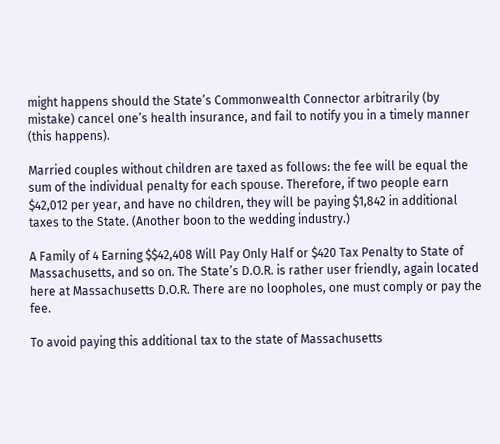might happens should the State’s Commonwealth Connector arbitrarily (by mistake) cancel one’s health insurance, and fail to notify you in a timely manner (this happens).

Married couples without children are taxed as follows: the fee will be equal the sum of the individual penalty for each spouse. Therefore, if two people earn $42,012 per year, and have no children, they will be paying $1,842 in additional taxes to the State. (Another boon to the wedding industry.)

A Family of 4 Earning $$42,408 Will Pay Only Half or $420 Tax Penalty to State of Massachusetts, and so on. The State’s D.O.R. is rather user friendly, again located here at Massachusetts D.O.R. There are no loopholes, one must comply or pay the fee.

To avoid paying this additional tax to the state of Massachusetts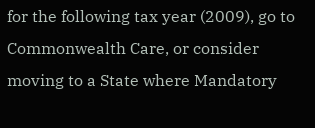for the following tax year (2009), go to Commonwealth Care, or consider moving to a State where Mandatory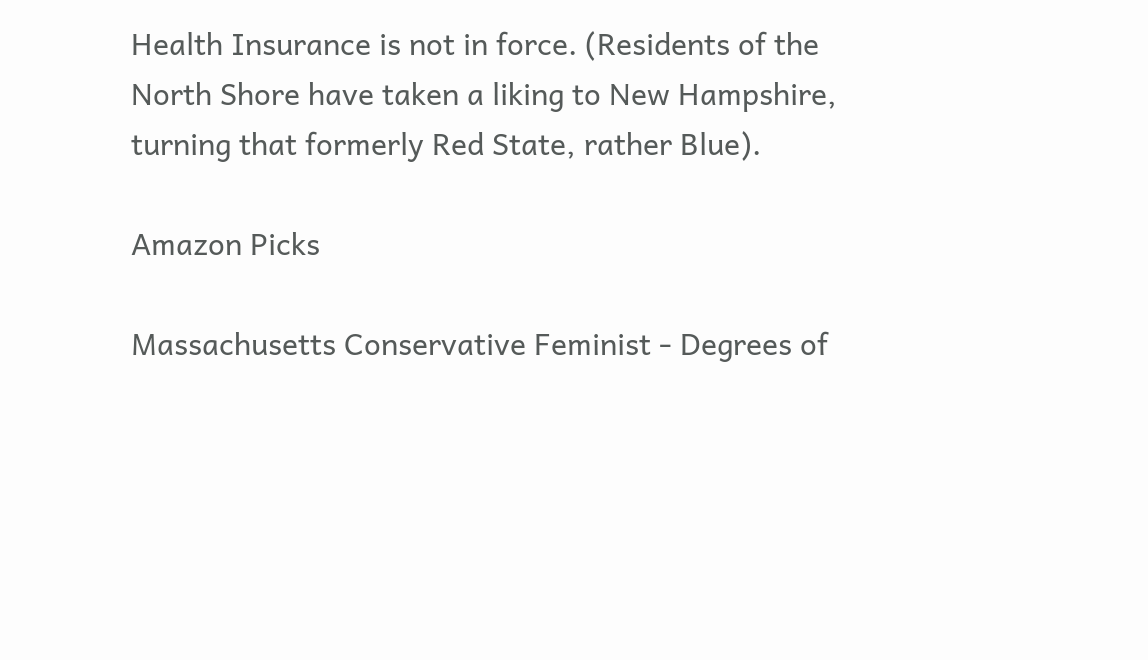Health Insurance is not in force. (Residents of the North Shore have taken a liking to New Hampshire, turning that formerly Red State, rather Blue).

Amazon Picks

Massachusetts Conservative Feminist - Degrees of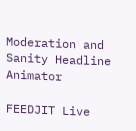Moderation and Sanity Headline Animator

FEEDJIT Live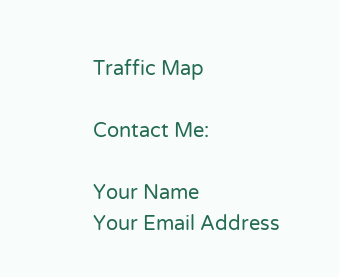Traffic Map

Contact Me:

Your Name
Your Email Address